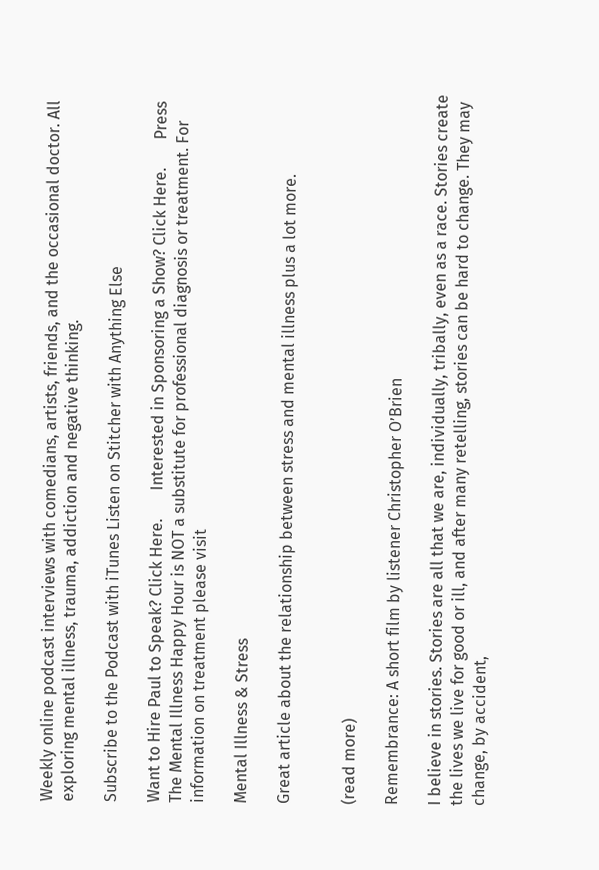Weekly online podcast interviews with comedians, artists, friends, and the occasional doctor. All exploring mental illness, trauma, addiction and negative thinking.

Subscribe to the Podcast with iTunes Listen on Stitcher with Anything Else

Want to Hire Paul to Speak? Click Here.       Interested in Sponsoring a Show? Click Here.       Press
The Mental Illness Happy Hour is NOT a substitute for professional diagnosis or treatment. For information on treatment please visit

Mental Illness & Stress

Great article about the relationship between stress and mental illness plus a lot more.


(read more)

Remembrance: A short film by listener Christopher O’Brien

I believe in stories. Stories are all that we are, individually, tribally, even as a race. Stories create the lives we live for good or ill, and after many retelling, stories can be hard to change. They may change, by accident,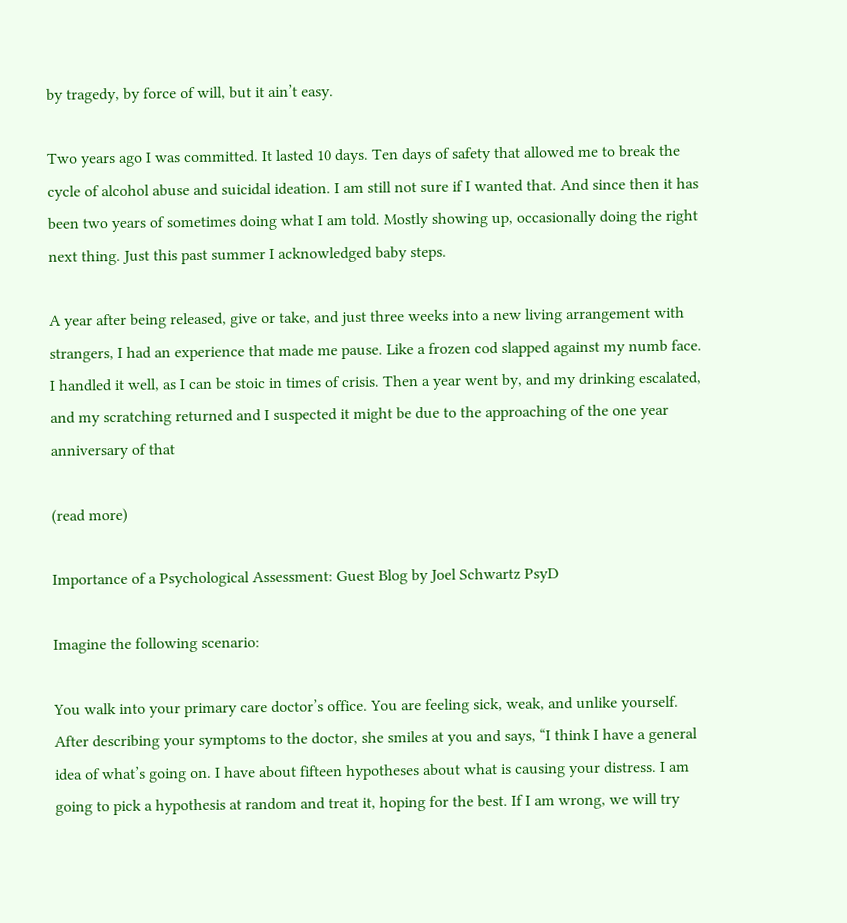by tragedy, by force of will, but it ain’t easy.

Two years ago I was committed. It lasted 10 days. Ten days of safety that allowed me to break the cycle of alcohol abuse and suicidal ideation. I am still not sure if I wanted that. And since then it has been two years of sometimes doing what I am told. Mostly showing up, occasionally doing the right next thing. Just this past summer I acknowledged baby steps.

A year after being released, give or take, and just three weeks into a new living arrangement with strangers, I had an experience that made me pause. Like a frozen cod slapped against my numb face.  I handled it well, as I can be stoic in times of crisis. Then a year went by, and my drinking escalated, and my scratching returned and I suspected it might be due to the approaching of the one year anniversary of that

(read more)

Importance of a Psychological Assessment: Guest Blog by Joel Schwartz PsyD

Imagine the following scenario:

You walk into your primary care doctor’s office. You are feeling sick, weak, and unlike yourself.  After describing your symptoms to the doctor, she smiles at you and says, “I think I have a general idea of what’s going on. I have about fifteen hypotheses about what is causing your distress. I am going to pick a hypothesis at random and treat it, hoping for the best. If I am wrong, we will try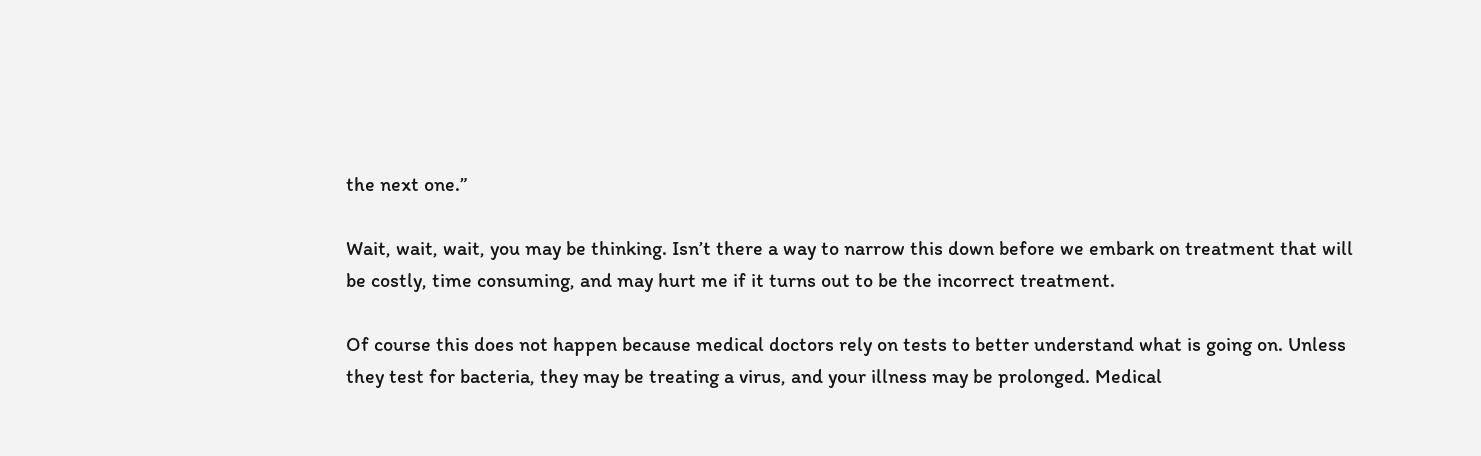the next one.”

Wait, wait, wait, you may be thinking. Isn’t there a way to narrow this down before we embark on treatment that will be costly, time consuming, and may hurt me if it turns out to be the incorrect treatment.

Of course this does not happen because medical doctors rely on tests to better understand what is going on. Unless they test for bacteria, they may be treating a virus, and your illness may be prolonged. Medical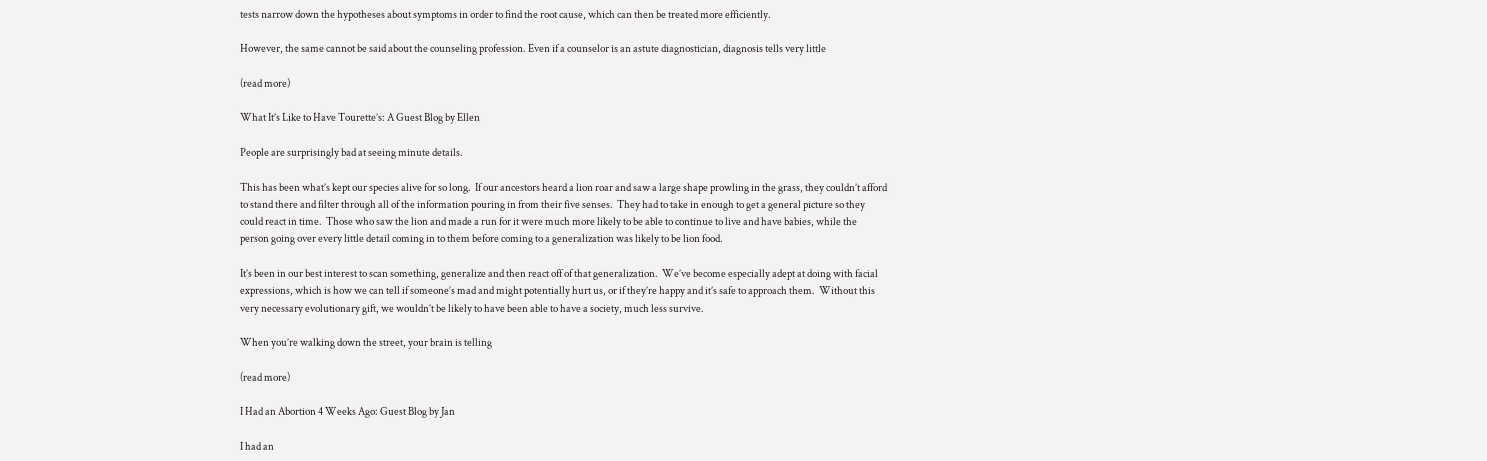tests narrow down the hypotheses about symptoms in order to find the root cause, which can then be treated more efficiently.

However, the same cannot be said about the counseling profession. Even if a counselor is an astute diagnostician, diagnosis tells very little

(read more)

What It’s Like to Have Tourette’s: A Guest Blog by Ellen

People are surprisingly bad at seeing minute details.

This has been what’s kept our species alive for so long.  If our ancestors heard a lion roar and saw a large shape prowling in the grass, they couldn’t afford to stand there and filter through all of the information pouring in from their five senses.  They had to take in enough to get a general picture so they could react in time.  Those who saw the lion and made a run for it were much more likely to be able to continue to live and have babies, while the person going over every little detail coming in to them before coming to a generalization was likely to be lion food.

It’s been in our best interest to scan something, generalize and then react off of that generalization.  We’ve become especially adept at doing with facial expressions, which is how we can tell if someone’s mad and might potentially hurt us, or if they’re happy and it’s safe to approach them.  Without this very necessary evolutionary gift, we wouldn’t be likely to have been able to have a society, much less survive.

When you’re walking down the street, your brain is telling

(read more)

I Had an Abortion 4 Weeks Ago: Guest Blog by Jan

I had an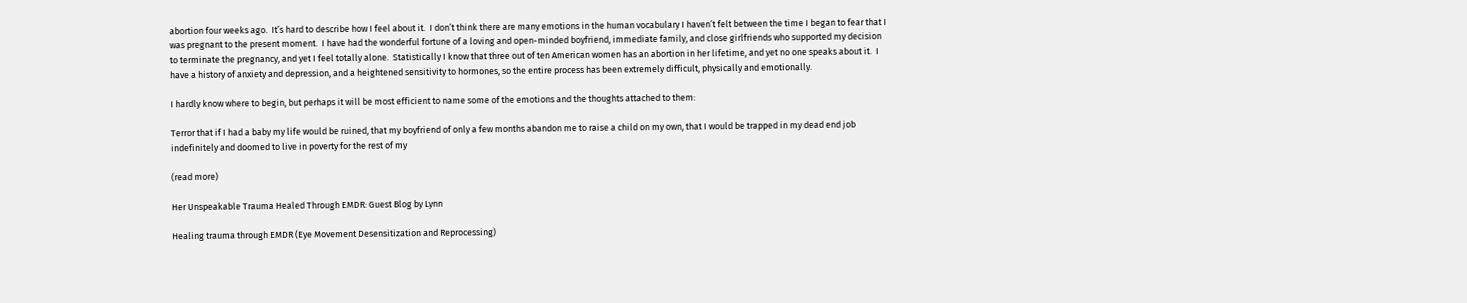abortion four weeks ago.  It’s hard to describe how I feel about it.  I don’t think there are many emotions in the human vocabulary I haven’t felt between the time I began to fear that I was pregnant to the present moment.  I have had the wonderful fortune of a loving and open-minded boyfriend, immediate family, and close girlfriends who supported my decision to terminate the pregnancy, and yet I feel totally alone.  Statistically I know that three out of ten American women has an abortion in her lifetime, and yet no one speaks about it.  I have a history of anxiety and depression, and a heightened sensitivity to hormones, so the entire process has been extremely difficult, physically and emotionally.

I hardly know where to begin, but perhaps it will be most efficient to name some of the emotions and the thoughts attached to them:

Terror that if I had a baby my life would be ruined, that my boyfriend of only a few months abandon me to raise a child on my own, that I would be trapped in my dead end job indefinitely and doomed to live in poverty for the rest of my

(read more)

Her Unspeakable Trauma Healed Through EMDR: Guest Blog by Lynn

Healing trauma through EMDR (Eye Movement Desensitization and Reprocessing)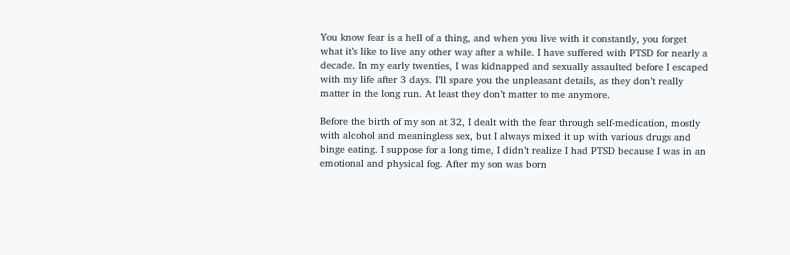You know fear is a hell of a thing, and when you live with it constantly, you forget what it’s like to live any other way after a while. I have suffered with PTSD for nearly a decade. In my early twenties, I was kidnapped and sexually assaulted before I escaped with my life after 3 days. I’ll spare you the unpleasant details, as they don’t really matter in the long run. At least they don’t matter to me anymore.

Before the birth of my son at 32, I dealt with the fear through self-medication, mostly with alcohol and meaningless sex, but I always mixed it up with various drugs and binge eating. I suppose for a long time, I didn’t realize I had PTSD because I was in an emotional and physical fog. After my son was born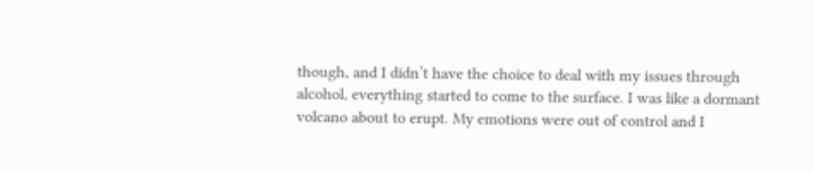though, and I didn’t have the choice to deal with my issues through alcohol, everything started to come to the surface. I was like a dormant volcano about to erupt. My emotions were out of control and I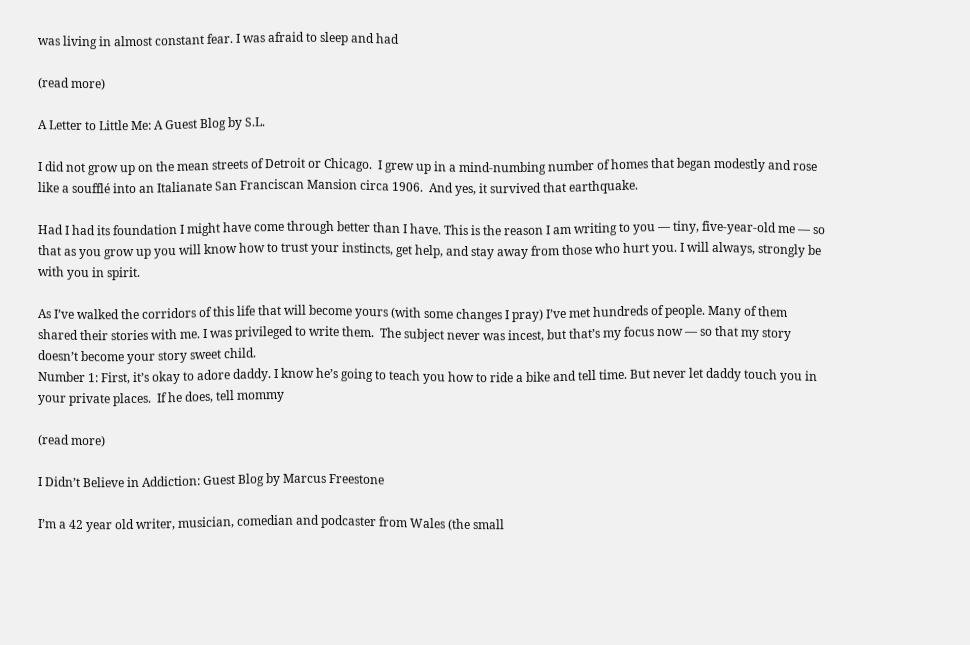was living in almost constant fear. I was afraid to sleep and had

(read more)

A Letter to Little Me: A Guest Blog by S.L.

I did not grow up on the mean streets of Detroit or Chicago.  I grew up in a mind-numbing number of homes that began modestly and rose like a soufflé into an Italianate San Franciscan Mansion circa 1906.  And yes, it survived that earthquake.

Had I had its foundation I might have come through better than I have. This is the reason I am writing to you — tiny, five-year-old me — so that as you grow up you will know how to trust your instincts, get help, and stay away from those who hurt you. I will always, strongly be with you in spirit.

As I’ve walked the corridors of this life that will become yours (with some changes I pray) I’ve met hundreds of people. Many of them shared their stories with me. I was privileged to write them.  The subject never was incest, but that’s my focus now — so that my story doesn’t become your story sweet child.
Number 1: First, it’s okay to adore daddy. I know he’s going to teach you how to ride a bike and tell time. But never let daddy touch you in your private places.  If he does, tell mommy

(read more)

I Didn’t Believe in Addiction: Guest Blog by Marcus Freestone

I’m a 42 year old writer, musician, comedian and podcaster from Wales (the small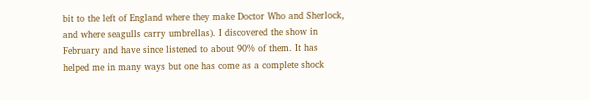bit to the left of England where they make Doctor Who and Sherlock, and where seagulls carry umbrellas). I discovered the show in February and have since listened to about 90% of them. It has helped me in many ways but one has come as a complete shock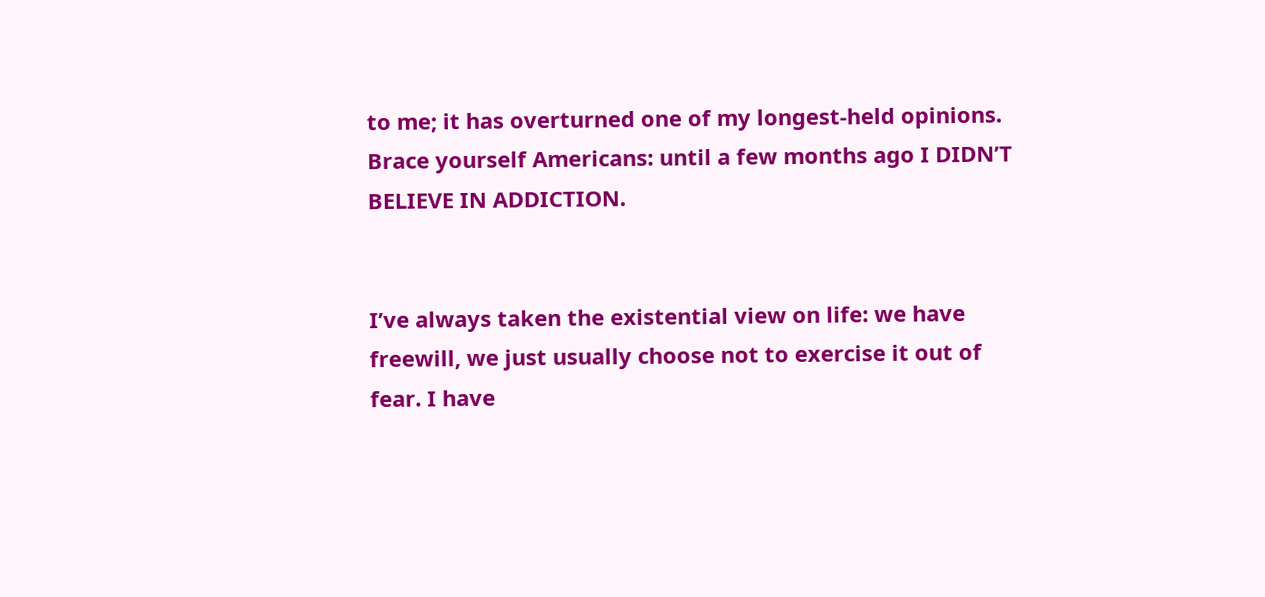to me; it has overturned one of my longest-held opinions. Brace yourself Americans: until a few months ago I DIDN’T BELIEVE IN ADDICTION.


I’ve always taken the existential view on life: we have freewill, we just usually choose not to exercise it out of fear. I have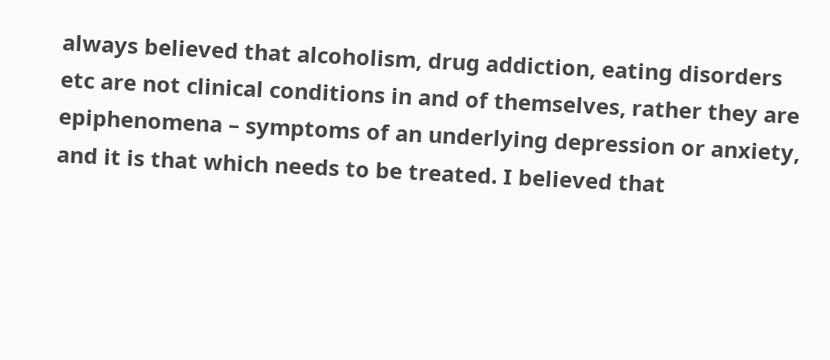always believed that alcoholism, drug addiction, eating disorders etc are not clinical conditions in and of themselves, rather they are epiphenomena – symptoms of an underlying depression or anxiety, and it is that which needs to be treated. I believed that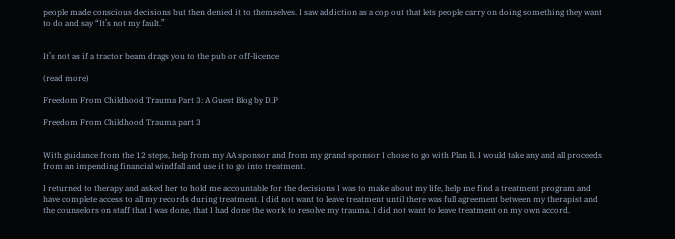people made conscious decisions but then denied it to themselves. I saw addiction as a cop out that lets people carry on doing something they want to do and say “It’s not my fault.”


It’s not as if a tractor beam drags you to the pub or off-licence

(read more)

Freedom From Childhood Trauma Part 3: A Guest Blog by D.P

Freedom From Childhood Trauma part 3


With guidance from the 12 steps, help from my AA sponsor and from my grand sponsor I chose to go with Plan B. I would take any and all proceeds from an impending financial windfall and use it to go into treatment.

I returned to therapy and asked her to hold me accountable for the decisions I was to make about my life, help me find a treatment program and have complete access to all my records during treatment. I did not want to leave treatment until there was full agreement between my therapist and the counselors on staff that I was done, that I had done the work to resolve my trauma. I did not want to leave treatment on my own accord.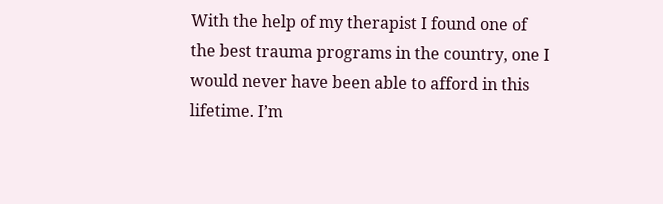With the help of my therapist I found one of the best trauma programs in the country, one I would never have been able to afford in this lifetime. I’m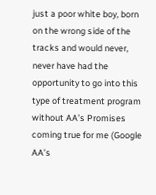just a poor white boy, born on the wrong side of the tracks and would never, never have had the opportunity to go into this type of treatment program without AA’s Promises coming true for me (Google AA’s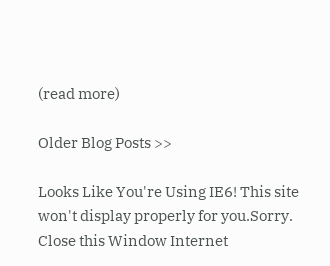(read more)

Older Blog Posts >>

Looks Like You're Using IE6! This site won't display properly for you.Sorry. Close this Window Internet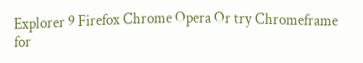Explorer 9 Firefox Chrome Opera Or try Chromeframe for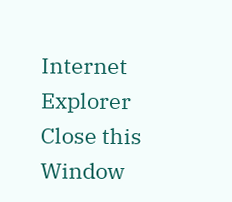Internet Explorer Close this Window